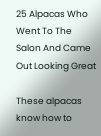25 Alpacas Who Went To The Salon And Came Out Looking Great

These alpacas know how to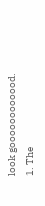look goooooooooood.
1. The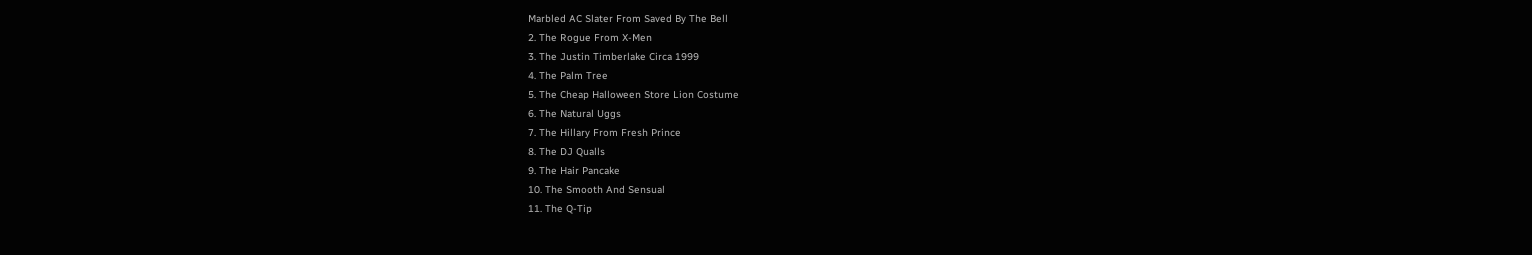Marbled AC Slater From Saved By The Bell
2. The Rogue From X-Men
3. The Justin Timberlake Circa 1999
4. The Palm Tree
5. The Cheap Halloween Store Lion Costume
6. The Natural Uggs
7. The Hillary From Fresh Prince
8. The DJ Qualls
9. The Hair Pancake
10. The Smooth And Sensual
11. The Q-Tip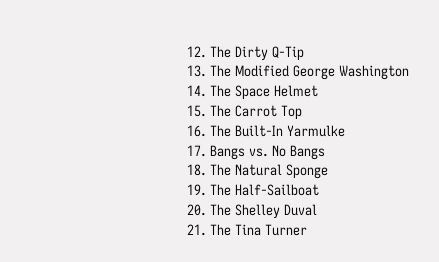12. The Dirty Q-Tip
13. The Modified George Washington
14. The Space Helmet
15. The Carrot Top
16. The Built-In Yarmulke
17. Bangs vs. No Bangs
18. The Natural Sponge
19. The Half-Sailboat
20. The Shelley Duval
21. The Tina Turner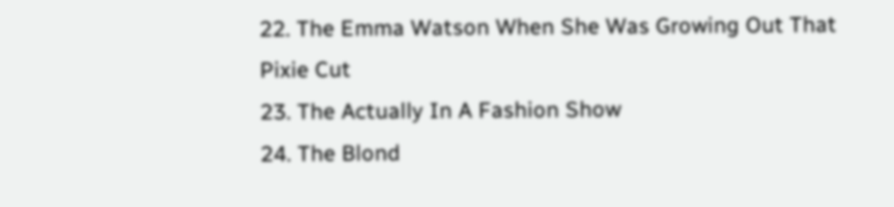22. The Emma Watson When She Was Growing Out That Pixie Cut
23. The Actually In A Fashion Show
24. The Blond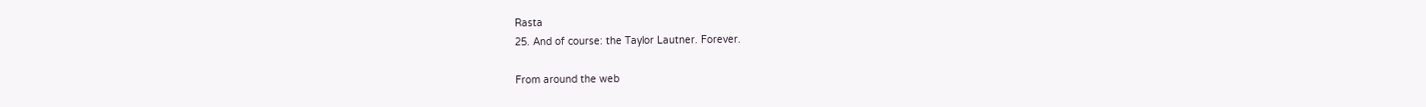Rasta
25. And of course: the Taylor Lautner. Forever.

From around the web